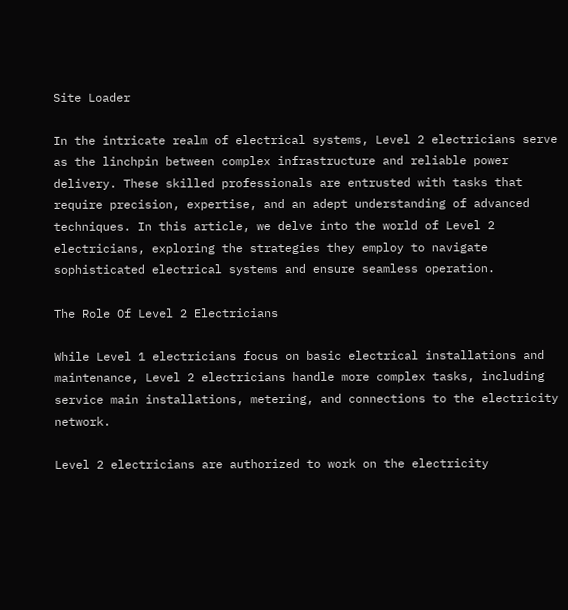Site Loader

In the intricate realm of electrical systems, Level 2 electricians serve as the linchpin between complex infrastructure and reliable power delivery. These skilled professionals are entrusted with tasks that require precision, expertise, and an adept understanding of advanced techniques. In this article, we delve into the world of Level 2 electricians, exploring the strategies they employ to navigate sophisticated electrical systems and ensure seamless operation.

The Role Of Level 2 Electricians

While Level 1 electricians focus on basic electrical installations and maintenance, Level 2 electricians handle more complex tasks, including service main installations, metering, and connections to the electricity network.

Level 2 electricians are authorized to work on the electricity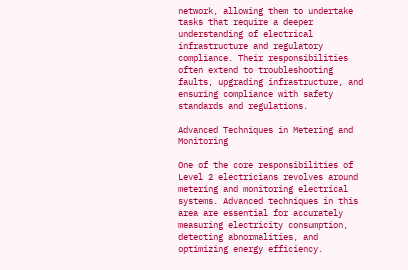network, allowing them to undertake tasks that require a deeper understanding of electrical infrastructure and regulatory compliance. Their responsibilities often extend to troubleshooting faults, upgrading infrastructure, and ensuring compliance with safety standards and regulations.

Advanced Techniques in Metering and Monitoring

One of the core responsibilities of Level 2 electricians revolves around metering and monitoring electrical systems. Advanced techniques in this area are essential for accurately measuring electricity consumption, detecting abnormalities, and optimizing energy efficiency.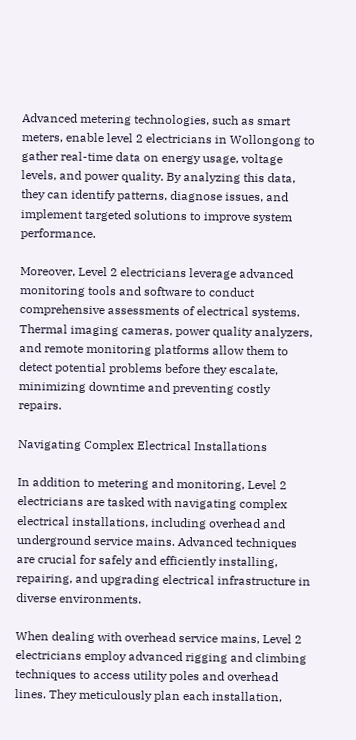Advanced metering technologies, such as smart meters, enable level 2 electricians in Wollongong to gather real-time data on energy usage, voltage levels, and power quality. By analyzing this data, they can identify patterns, diagnose issues, and implement targeted solutions to improve system performance.

Moreover, Level 2 electricians leverage advanced monitoring tools and software to conduct comprehensive assessments of electrical systems. Thermal imaging cameras, power quality analyzers, and remote monitoring platforms allow them to detect potential problems before they escalate, minimizing downtime and preventing costly repairs.

Navigating Complex Electrical Installations

In addition to metering and monitoring, Level 2 electricians are tasked with navigating complex electrical installations, including overhead and underground service mains. Advanced techniques are crucial for safely and efficiently installing, repairing, and upgrading electrical infrastructure in diverse environments.

When dealing with overhead service mains, Level 2 electricians employ advanced rigging and climbing techniques to access utility poles and overhead lines. They meticulously plan each installation,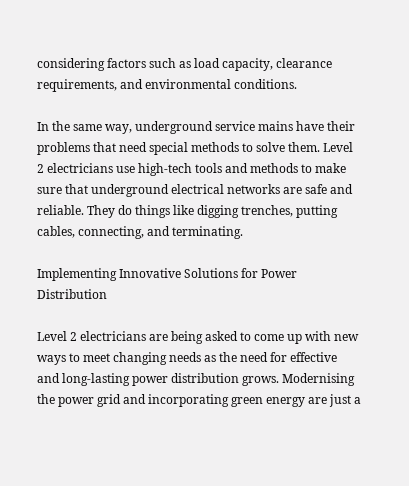considering factors such as load capacity, clearance requirements, and environmental conditions.

In the same way, underground service mains have their problems that need special methods to solve them. Level 2 electricians use high-tech tools and methods to make sure that underground electrical networks are safe and reliable. They do things like digging trenches, putting cables, connecting, and terminating.

Implementing Innovative Solutions for Power Distribution

Level 2 electricians are being asked to come up with new ways to meet changing needs as the need for effective and long-lasting power distribution grows. Modernising the power grid and incorporating green energy are just a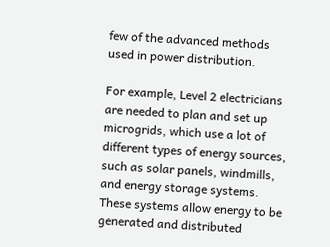few of the advanced methods used in power distribution.

For example, Level 2 electricians are needed to plan and set up microgrids, which use a lot of different types of energy sources, such as solar panels, windmills, and energy storage systems. These systems allow energy to be generated and distributed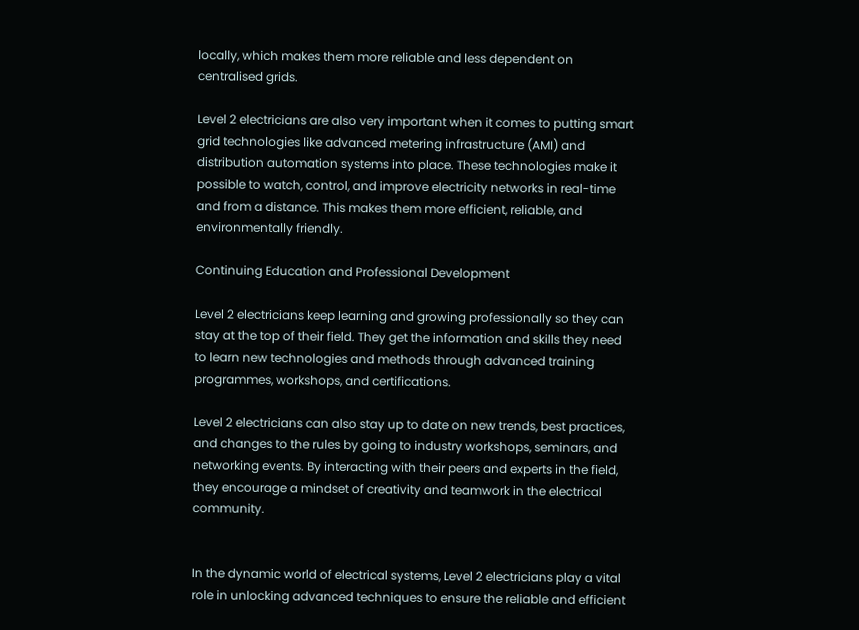locally, which makes them more reliable and less dependent on centralised grids.

Level 2 electricians are also very important when it comes to putting smart grid technologies like advanced metering infrastructure (AMI) and distribution automation systems into place. These technologies make it possible to watch, control, and improve electricity networks in real-time and from a distance. This makes them more efficient, reliable, and environmentally friendly.

Continuing Education and Professional Development

Level 2 electricians keep learning and growing professionally so they can stay at the top of their field. They get the information and skills they need to learn new technologies and methods through advanced training programmes, workshops, and certifications.

Level 2 electricians can also stay up to date on new trends, best practices, and changes to the rules by going to industry workshops, seminars, and networking events. By interacting with their peers and experts in the field, they encourage a mindset of creativity and teamwork in the electrical community.


In the dynamic world of electrical systems, Level 2 electricians play a vital role in unlocking advanced techniques to ensure the reliable and efficient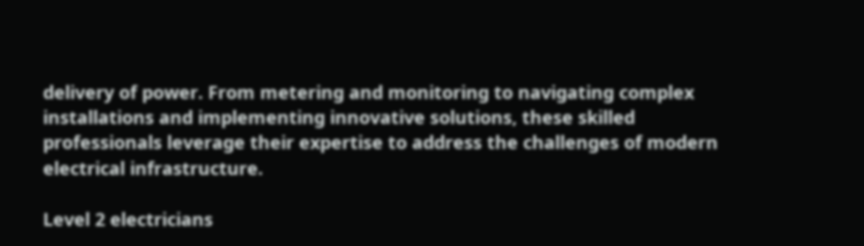delivery of power. From metering and monitoring to navigating complex installations and implementing innovative solutions, these skilled professionals leverage their expertise to address the challenges of modern electrical infrastructure.

Level 2 electricians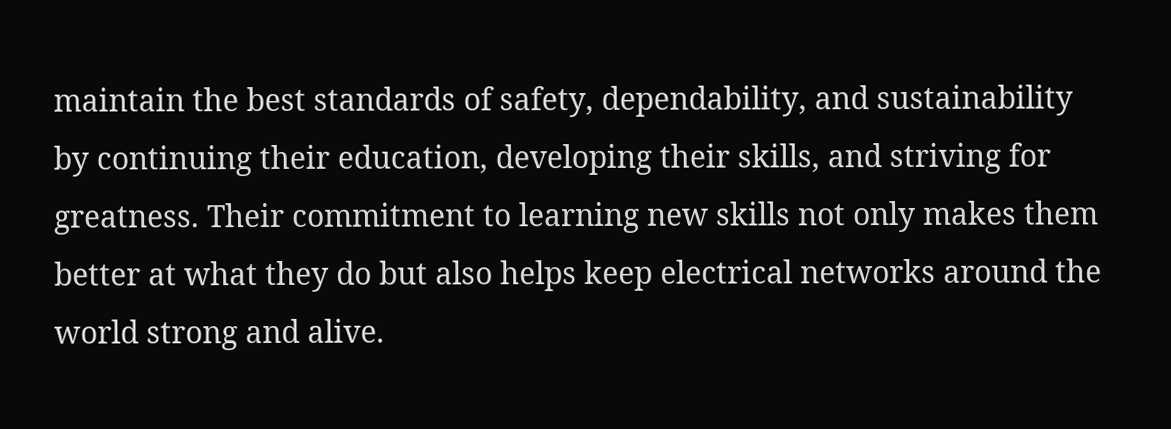maintain the best standards of safety, dependability, and sustainability by continuing their education, developing their skills, and striving for greatness. Their commitment to learning new skills not only makes them better at what they do but also helps keep electrical networks around the world strong and alive.